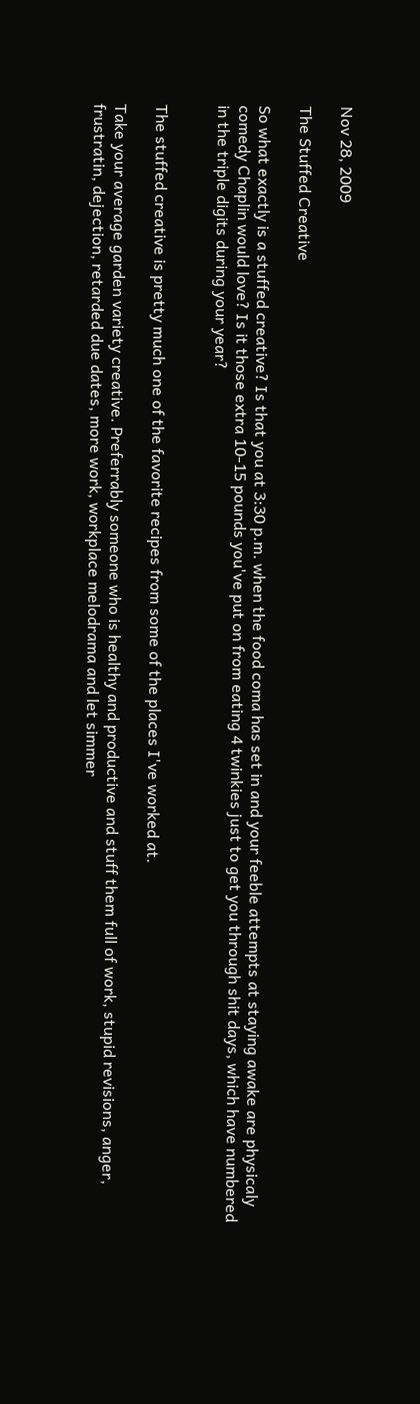Nov 28, 2009

The Stuffed Creative

So what exactly is a stuffed creative? Is that you at 3:30 p.m. when the food coma has set in and your feeble attempts at staying awake are physicaly comedy Chaplin would love? Is it those extra 10-15 pounds you've put on from eating 4 twinkies just to get you through shit days, which have numbered in the triple digits during your year?


The stuffed creative is pretty much one of the favorite recipes from some of the places I've worked at.

Take your average garden variety creative. Preferrably someone who is healthy and productive and stuff them full of work, stupid revisions, anger, frustratin, dejection, retarded due dates, more work, workplace melodrama and let simmer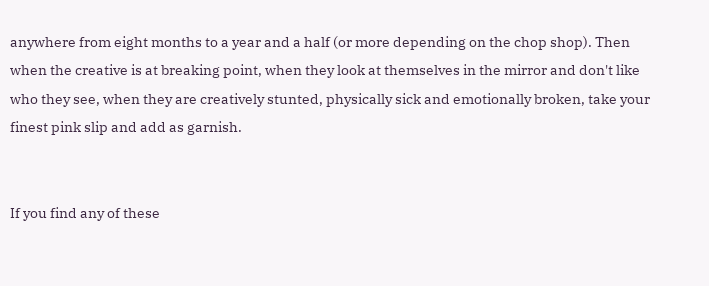anywhere from eight months to a year and a half (or more depending on the chop shop). Then when the creative is at breaking point, when they look at themselves in the mirror and don't like who they see, when they are creatively stunted, physically sick and emotionally broken, take your finest pink slip and add as garnish.


If you find any of these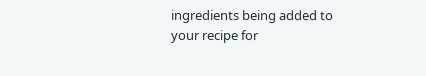ingredients being added to your recipe for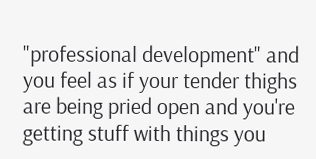"professional development" and you feel as if your tender thighs are being pried open and you're getting stuff with things you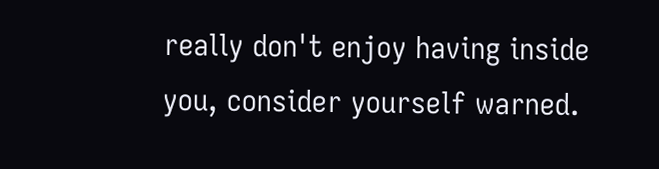really don't enjoy having inside you, consider yourself warned.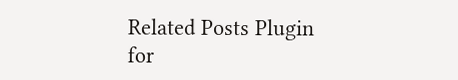Related Posts Plugin for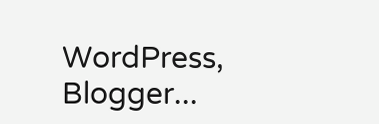WordPress, Blogger...